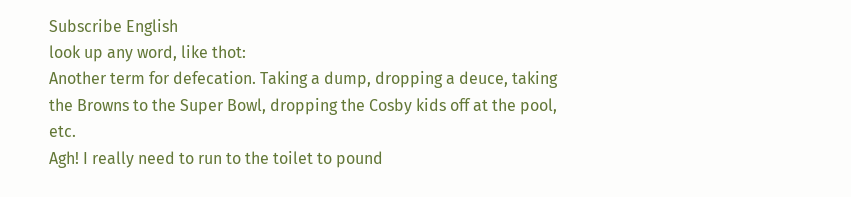Subscribe English
look up any word, like thot:
Another term for defecation. Taking a dump, dropping a deuce, taking the Browns to the Super Bowl, dropping the Cosby kids off at the pool, etc.
Agh! I really need to run to the toilet to pound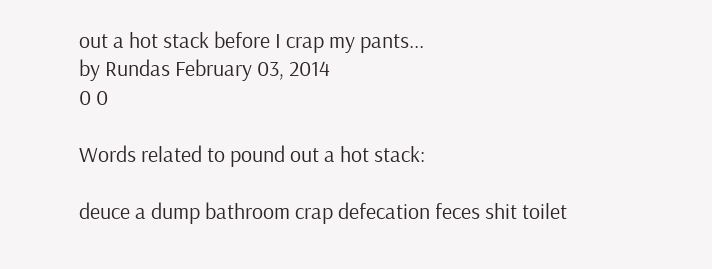out a hot stack before I crap my pants...
by Rundas February 03, 2014
0 0

Words related to pound out a hot stack:

deuce a dump bathroom crap defecation feces shit toilet